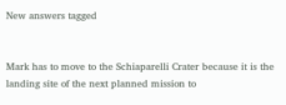New answers tagged


Mark has to move to the Schiaparelli Crater because it is the landing site of the next planned mission to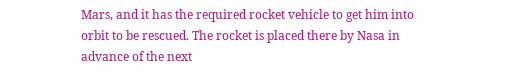Mars, and it has the required rocket vehicle to get him into orbit to be rescued. The rocket is placed there by Nasa in advance of the next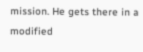mission. He gets there in a modified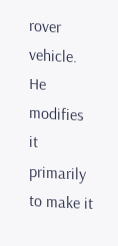rover vehicle. He modifies it primarily to make it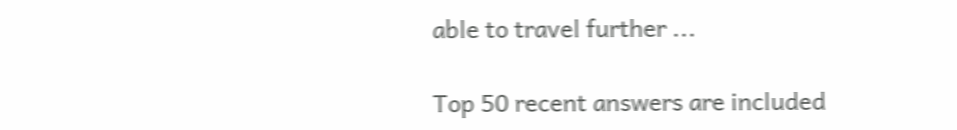able to travel further ...

Top 50 recent answers are included